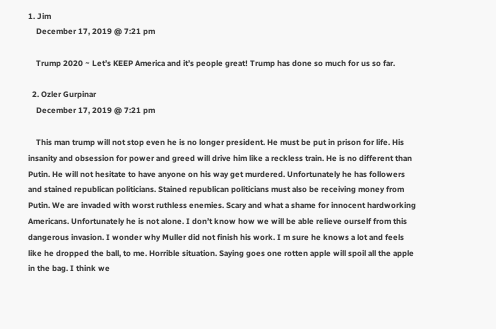1. Jim
    December 17, 2019 @ 7:21 pm

    Trump 2020 ~ Let’s KEEP America and it’s people great! Trump has done so much for us so far.

  2. Ozler Gurpinar
    December 17, 2019 @ 7:21 pm

    This man trump will not stop even he is no longer president. He must be put in prison for life. His insanity and obsession for power and greed will drive him like a reckless train. He is no different than Putin. He will not hesitate to have anyone on his way get murdered. Unfortunately he has followers and stained republican politicians. Stained republican politicians must also be receiving money from Putin. We are invaded with worst ruthless enemies. Scary and what a shame for innocent hardworking Americans. Unfortunately he is not alone. I don’t know how we will be able relieve ourself from this dangerous invasion. I wonder why Muller did not finish his work. I m sure he knows a lot and feels like he dropped the ball, to me. Horrible situation. Saying goes one rotten apple will spoil all the apple in the bag. I think we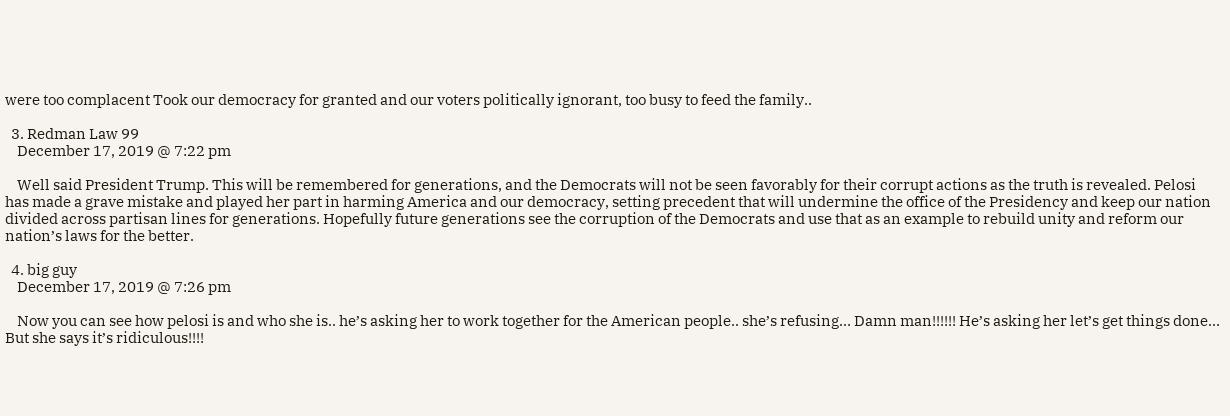were too complacent Took our democracy for granted and our voters politically ignorant, too busy to feed the family..

  3. Redman Law 99
    December 17, 2019 @ 7:22 pm

    Well said President Trump. This will be remembered for generations, and the Democrats will not be seen favorably for their corrupt actions as the truth is revealed. Pelosi has made a grave mistake and played her part in harming America and our democracy, setting precedent that will undermine the office of the Presidency and keep our nation divided across partisan lines for generations. Hopefully future generations see the corruption of the Democrats and use that as an example to rebuild unity and reform our nation’s laws for the better.

  4. big guy
    December 17, 2019 @ 7:26 pm

    Now you can see how pelosi is and who she is.. he’s asking her to work together for the American people.. she’s refusing… Damn man!!!!!! He’s asking her let’s get things done… But she says it’s ridiculous!!!!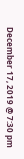December 17, 2019 @ 7:30 pm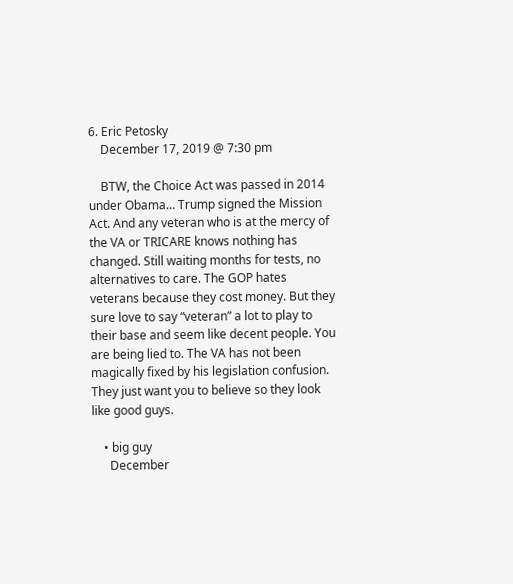6. Eric Petosky
    December 17, 2019 @ 7:30 pm

    BTW, the Choice Act was passed in 2014 under Obama… Trump signed the Mission Act. And any veteran who is at the mercy of the VA or TRICARE knows nothing has changed. Still waiting months for tests, no alternatives to care. The GOP hates veterans because they cost money. But they sure love to say “veteran” a lot to play to their base and seem like decent people. You are being lied to. The VA has not been magically fixed by his legislation confusion. They just want you to believe so they look like good guys.

    • big guy
      December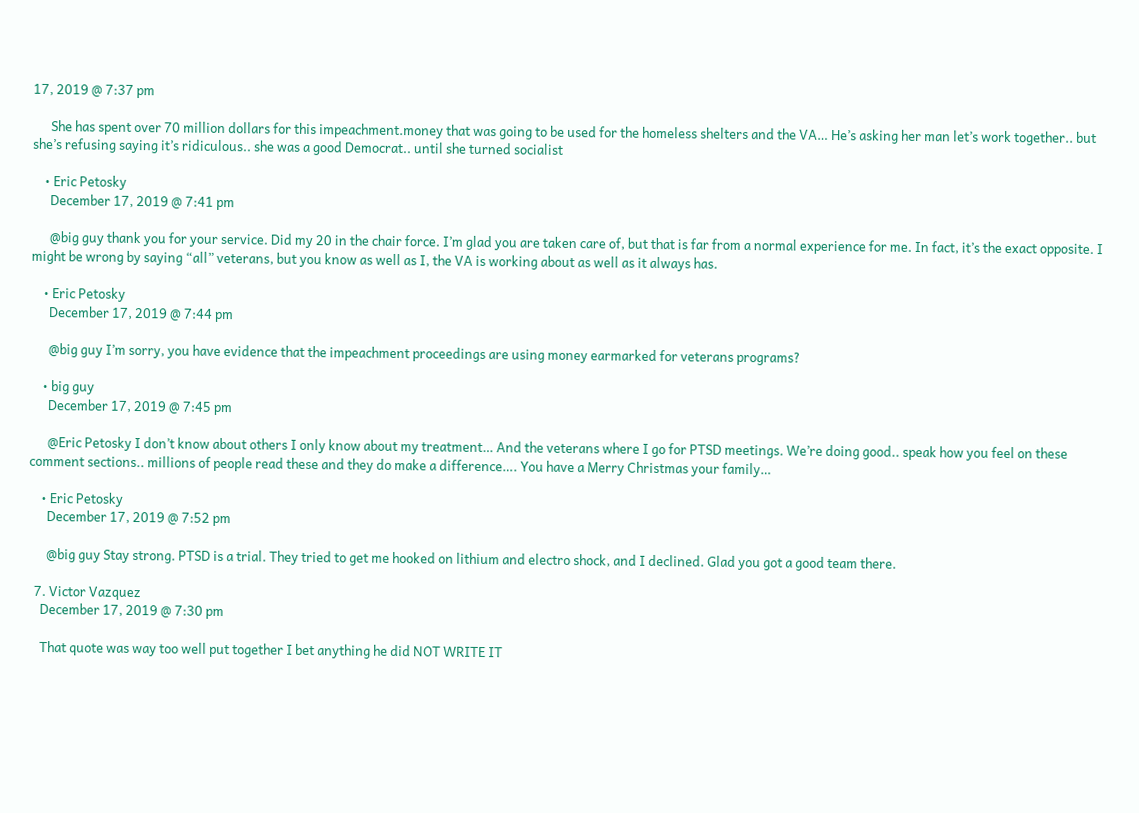17, 2019 @ 7:37 pm

      She has spent over 70 million dollars for this impeachment.money that was going to be used for the homeless shelters and the VA… He’s asking her man let’s work together.. but she’s refusing saying it’s ridiculous.. she was a good Democrat.. until she turned socialist

    • Eric Petosky
      December 17, 2019 @ 7:41 pm

      @big guy thank you for your service. Did my 20 in the chair force. I’m glad you are taken care of, but that is far from a normal experience for me. In fact, it’s the exact opposite. I might be wrong by saying “all” veterans, but you know as well as I, the VA is working about as well as it always has.

    • Eric Petosky
      December 17, 2019 @ 7:44 pm

      @big guy I’m sorry, you have evidence that the impeachment proceedings are using money earmarked for veterans programs?

    • big guy
      December 17, 2019 @ 7:45 pm

      @Eric Petosky I don’t know about others I only know about my treatment… And the veterans where I go for PTSD meetings. We’re doing good.. speak how you feel on these comment sections.. millions of people read these and they do make a difference…. You have a Merry Christmas your family…

    • Eric Petosky
      December 17, 2019 @ 7:52 pm

      @big guy Stay strong. PTSD is a trial. They tried to get me hooked on lithium and electro shock, and I declined. Glad you got a good team there.

  7. Victor Vazquez
    December 17, 2019 @ 7:30 pm

    That quote was way too well put together I bet anything he did NOT WRITE IT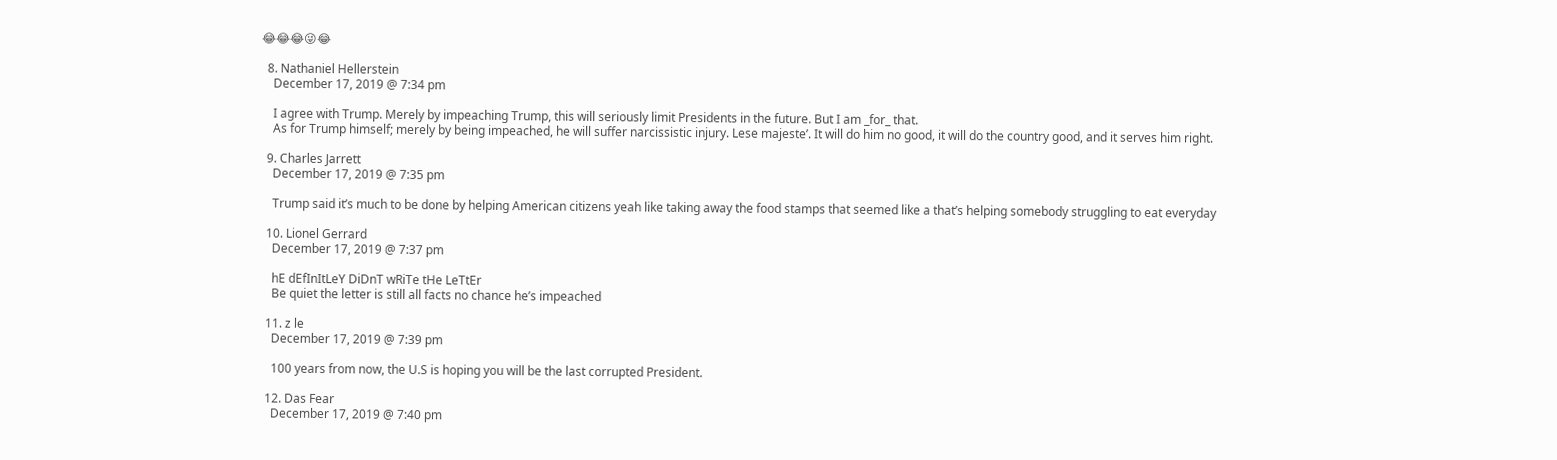😂😂😂😜😂

  8. Nathaniel Hellerstein
    December 17, 2019 @ 7:34 pm

    I agree with Trump. Merely by impeaching Trump, this will seriously limit Presidents in the future. But I am _for_ that.
    As for Trump himself; merely by being impeached, he will suffer narcissistic injury. Lese majeste’. It will do him no good, it will do the country good, and it serves him right.

  9. Charles Jarrett
    December 17, 2019 @ 7:35 pm

    Trump said it’s much to be done by helping American citizens yeah like taking away the food stamps that seemed like a that’s helping somebody struggling to eat everyday

  10. Lionel Gerrard
    December 17, 2019 @ 7:37 pm

    hE dEfInItLeY DiDnT wRiTe tHe LeTtEr
    Be quiet the letter is still all facts no chance he’s impeached

  11. z le
    December 17, 2019 @ 7:39 pm

    100 years from now, the U.S is hoping you will be the last corrupted President.

  12. Das Fear
    December 17, 2019 @ 7:40 pm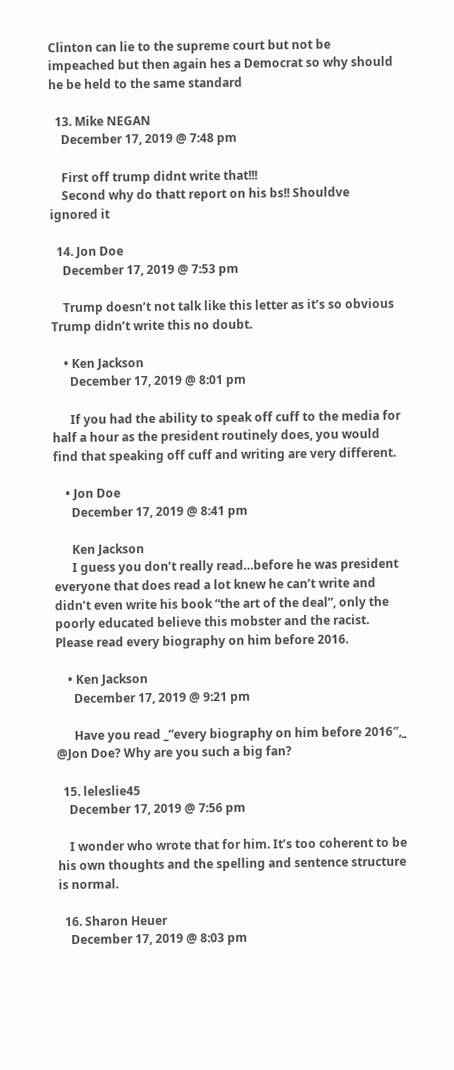Clinton can lie to the supreme court but not be impeached but then again hes a Democrat so why should he be held to the same standard

  13. Mike NEGAN
    December 17, 2019 @ 7:48 pm

    First off trump didnt write that!!!
    Second why do thatt report on his bs!! Shouldve ignored it

  14. Jon Doe
    December 17, 2019 @ 7:53 pm

    Trump doesn’t not talk like this letter as it’s so obvious Trump didn’t write this no doubt.

    • Ken Jackson
      December 17, 2019 @ 8:01 pm

      If you had the ability to speak off cuff to the media for half a hour as the president routinely does, you would find that speaking off cuff and writing are very different.

    • Jon Doe
      December 17, 2019 @ 8:41 pm

      Ken Jackson
      I guess you don’t really read…before he was president everyone that does read a lot knew he can’t write and didn’t even write his book “the art of the deal”, only the poorly educated believe this mobster and the racist. Please read every biography on him before 2016.

    • Ken Jackson
      December 17, 2019 @ 9:21 pm

      Have you read _”every biography on him before 2016″,_ @Jon Doe? Why are you such a big fan?

  15. leleslie45
    December 17, 2019 @ 7:56 pm

    I wonder who wrote that for him. It’s too coherent to be his own thoughts and the spelling and sentence structure is normal.

  16. Sharon Heuer
    December 17, 2019 @ 8:03 pm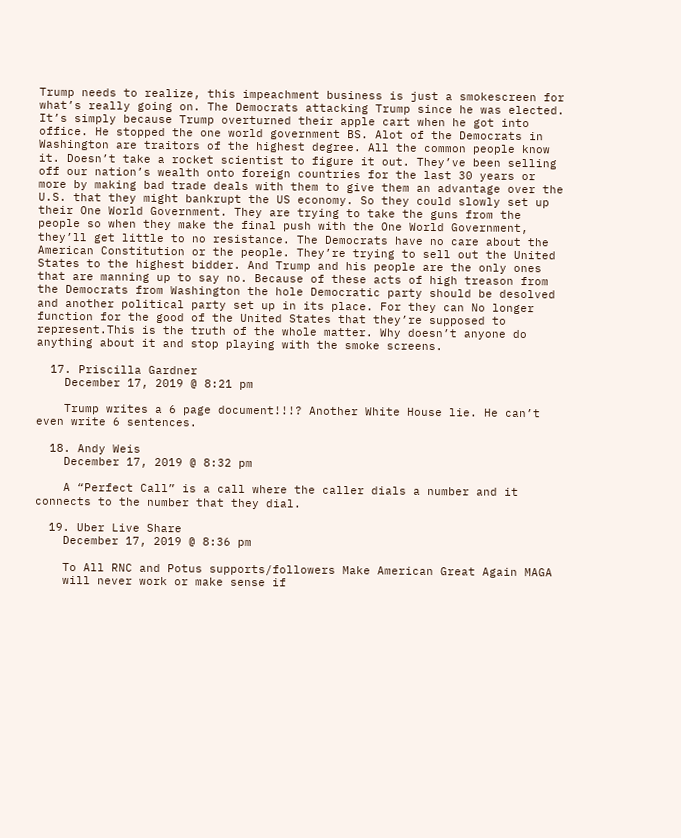Trump needs to realize, this impeachment business is just a smokescreen for what’s really going on. The Democrats attacking Trump since he was elected. It’s simply because Trump overturned their apple cart when he got into office. He stopped the one world government BS. Alot of the Democrats in Washington are traitors of the highest degree. All the common people know it. Doesn’t take a rocket scientist to figure it out. They’ve been selling off our nation’s wealth onto foreign countries for the last 30 years or more by making bad trade deals with them to give them an advantage over the U.S. that they might bankrupt the US economy. So they could slowly set up their One World Government. They are trying to take the guns from the people so when they make the final push with the One World Government, they’ll get little to no resistance. The Democrats have no care about the American Constitution or the people. They’re trying to sell out the United States to the highest bidder. And Trump and his people are the only ones that are manning up to say no. Because of these acts of high treason from the Democrats from Washington the hole Democratic party should be desolved and another political party set up in its place. For they can No longer function for the good of the United States that they’re supposed to represent.This is the truth of the whole matter. Why doesn’t anyone do anything about it and stop playing with the smoke screens.

  17. Priscilla Gardner
    December 17, 2019 @ 8:21 pm

    Trump writes a 6 page document!!!? Another White House lie. He can’t even write 6 sentences.

  18. Andy Weis
    December 17, 2019 @ 8:32 pm

    A “Perfect Call” is a call where the caller dials a number and it connects to the number that they dial.

  19. Uber Live Share
    December 17, 2019 @ 8:36 pm

    To All RNC and Potus supports/followers Make American Great Again MAGA
    will never work or make sense if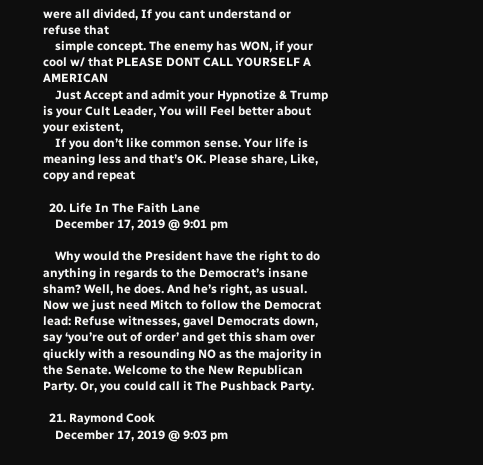were all divided, If you cant understand or refuse that
    simple concept. The enemy has WON, if your cool w/ that PLEASE DONT CALL YOURSELF A AMERICAN
    Just Accept and admit your Hypnotize & Trump is your Cult Leader, You will Feel better about your existent,
    If you don’t like common sense. Your life is meaning less and that’s OK. Please share, Like, copy and repeat

  20. Life In The Faith Lane
    December 17, 2019 @ 9:01 pm

    Why would the President have the right to do anything in regards to the Democrat’s insane sham? Well, he does. And he’s right, as usual. Now we just need Mitch to follow the Democrat lead: Refuse witnesses, gavel Democrats down, say ‘you’re out of order’ and get this sham over qiuckly with a resounding NO as the majority in the Senate. Welcome to the New Republican Party. Or, you could call it The Pushback Party.

  21. Raymond Cook
    December 17, 2019 @ 9:03 pm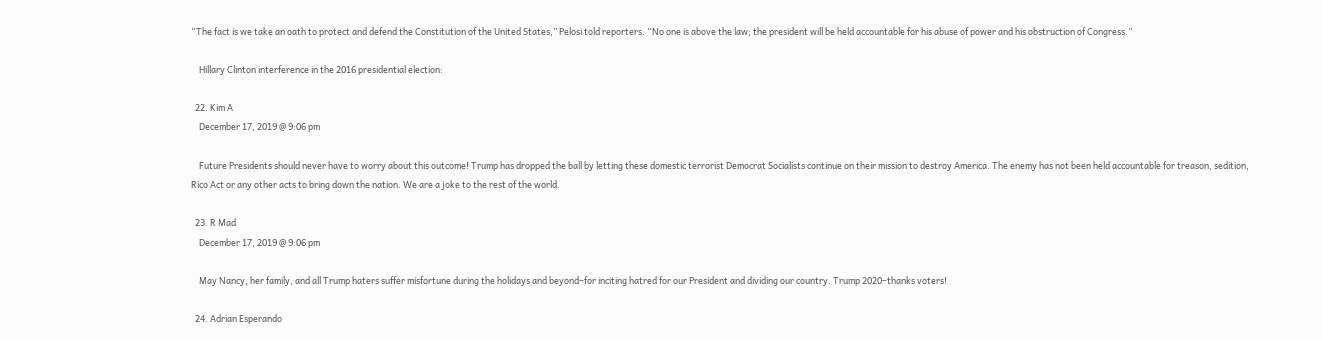“The fact is we take an oath to protect and defend the Constitution of the United States,” Pelosi told reporters. “No one is above the law; the president will be held accountable for his abuse of power and his obstruction of Congress.”

    Hillary Clinton interference in the 2016 presidential election:

  22. Kim A
    December 17, 2019 @ 9:06 pm

    Future Presidents should never have to worry about this outcome! Trump has dropped the ball by letting these domestic terrorist Democrat Socialists continue on their mission to destroy America. The enemy has not been held accountable for treason, sedition, Rico Act or any other acts to bring down the nation. We are a joke to the rest of the world.

  23. R Mad
    December 17, 2019 @ 9:06 pm

    May Nancy, her family, and all Trump haters suffer misfortune during the holidays and beyond–for inciting hatred for our President and dividing our country. Trump 2020–thanks voters!

  24. Adrian Esperando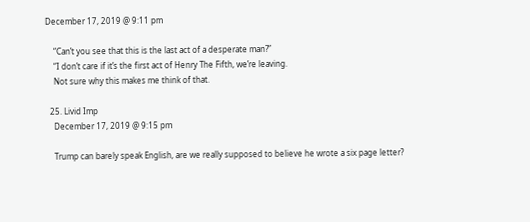December 17, 2019 @ 9:11 pm

    “Can’t you see that this is the last act of a desperate man?”
    “I don’t care if it’s the first act of Henry The Fifth, we’re leaving.
    Not sure why this makes me think of that.

  25. Livid Imp
    December 17, 2019 @ 9:15 pm

    Trump can barely speak English, are we really supposed to believe he wrote a six page letter?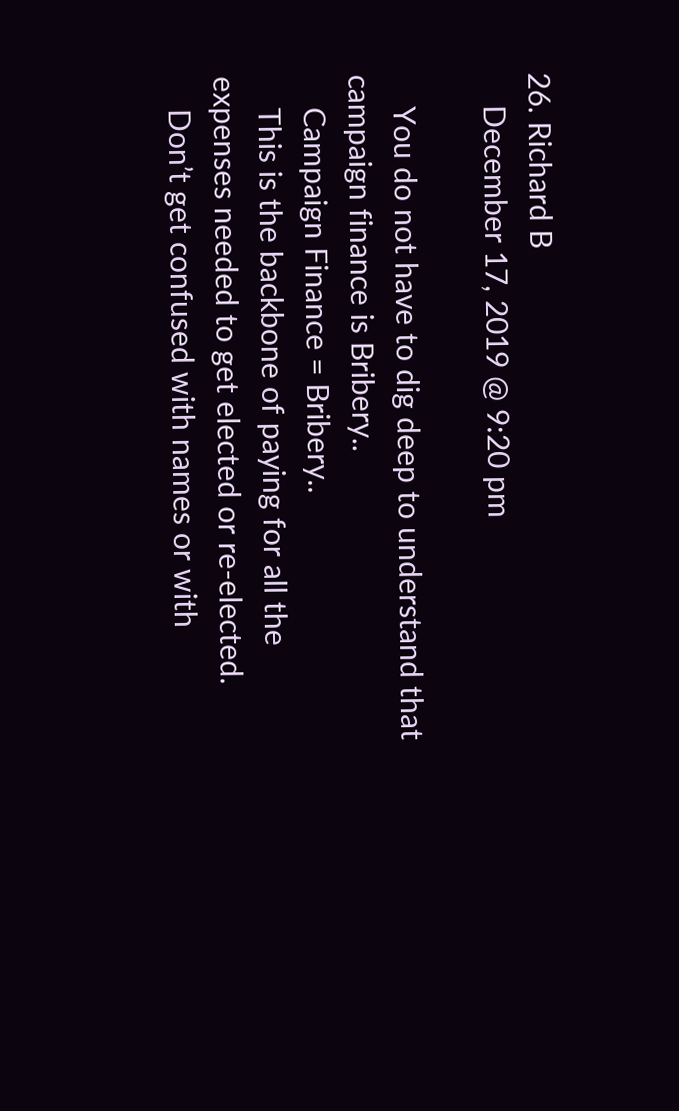26. Richard B
    December 17, 2019 @ 9:20 pm

    You do not have to dig deep to understand that campaign finance is Bribery..
    Campaign Finance = Bribery..
    This is the backbone of paying for all the expenses needed to get elected or re-elected.
    Don’t get confused with names or with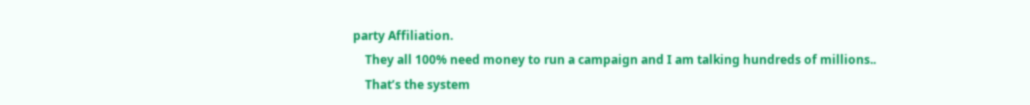party Affiliation.
    They all 100% need money to run a campaign and I am talking hundreds of millions..
    That’s the system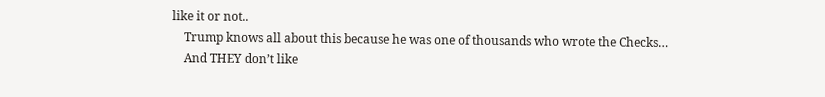like it or not..
    Trump knows all about this because he was one of thousands who wrote the Checks…
    And THEY don’t like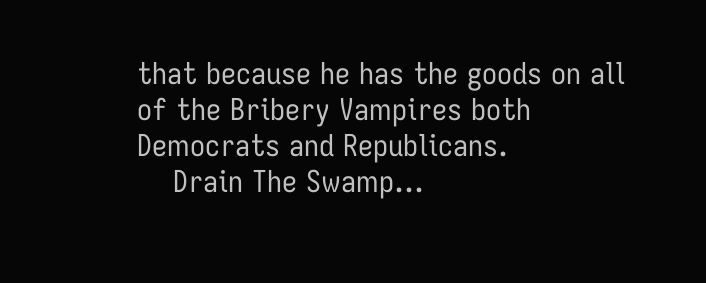that because he has the goods on all of the Bribery Vampires both Democrats and Republicans.
    Drain The Swamp…